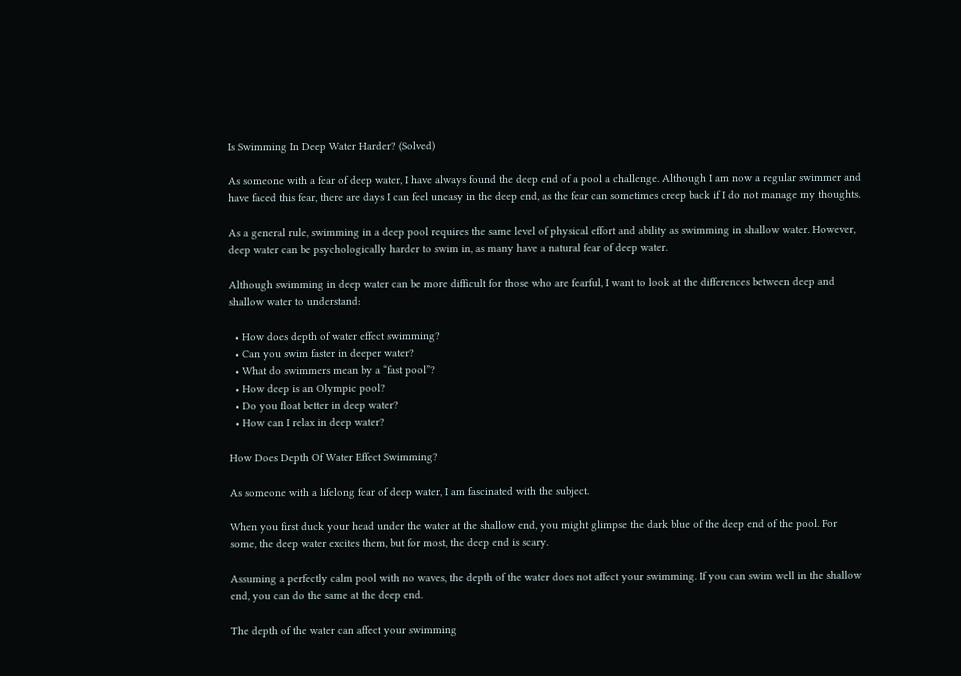Is Swimming In Deep Water Harder? (Solved)

As someone with a fear of deep water, I have always found the deep end of a pool a challenge. Although I am now a regular swimmer and have faced this fear, there are days I can feel uneasy in the deep end, as the fear can sometimes creep back if I do not manage my thoughts.

As a general rule, swimming in a deep pool requires the same level of physical effort and ability as swimming in shallow water. However, deep water can be psychologically harder to swim in, as many have a natural fear of deep water.

Although swimming in deep water can be more difficult for those who are fearful, I want to look at the differences between deep and shallow water to understand:

  • How does depth of water effect swimming?
  • Can you swim faster in deeper water?
  • What do swimmers mean by a “fast pool”?
  • How deep is an Olympic pool?
  • Do you float better in deep water?
  • How can I relax in deep water?

How Does Depth Of Water Effect Swimming?

As someone with a lifelong fear of deep water, I am fascinated with the subject.

When you first duck your head under the water at the shallow end, you might glimpse the dark blue of the deep end of the pool. For some, the deep water excites them, but for most, the deep end is scary.

Assuming a perfectly calm pool with no waves, the depth of the water does not affect your swimming. If you can swim well in the shallow end, you can do the same at the deep end.

The depth of the water can affect your swimming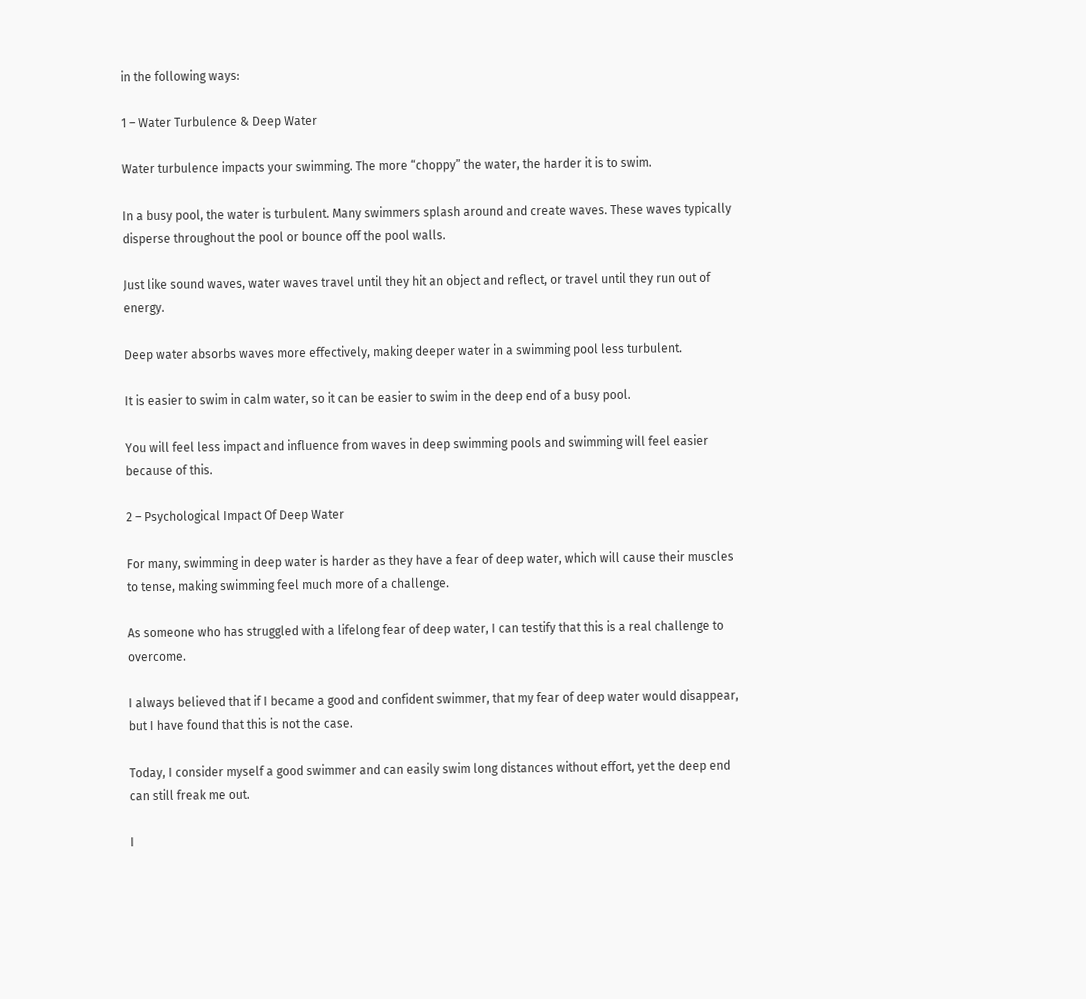in the following ways:

1 – Water Turbulence & Deep Water

Water turbulence impacts your swimming. The more “choppy” the water, the harder it is to swim.

In a busy pool, the water is turbulent. Many swimmers splash around and create waves. These waves typically disperse throughout the pool or bounce off the pool walls.

Just like sound waves, water waves travel until they hit an object and reflect, or travel until they run out of energy.

Deep water absorbs waves more effectively, making deeper water in a swimming pool less turbulent.

It is easier to swim in calm water, so it can be easier to swim in the deep end of a busy pool.

You will feel less impact and influence from waves in deep swimming pools and swimming will feel easier because of this.

2 – Psychological Impact Of Deep Water

For many, swimming in deep water is harder as they have a fear of deep water, which will cause their muscles to tense, making swimming feel much more of a challenge.

As someone who has struggled with a lifelong fear of deep water, I can testify that this is a real challenge to overcome.

I always believed that if I became a good and confident swimmer, that my fear of deep water would disappear, but I have found that this is not the case.

Today, I consider myself a good swimmer and can easily swim long distances without effort, yet the deep end can still freak me out.

I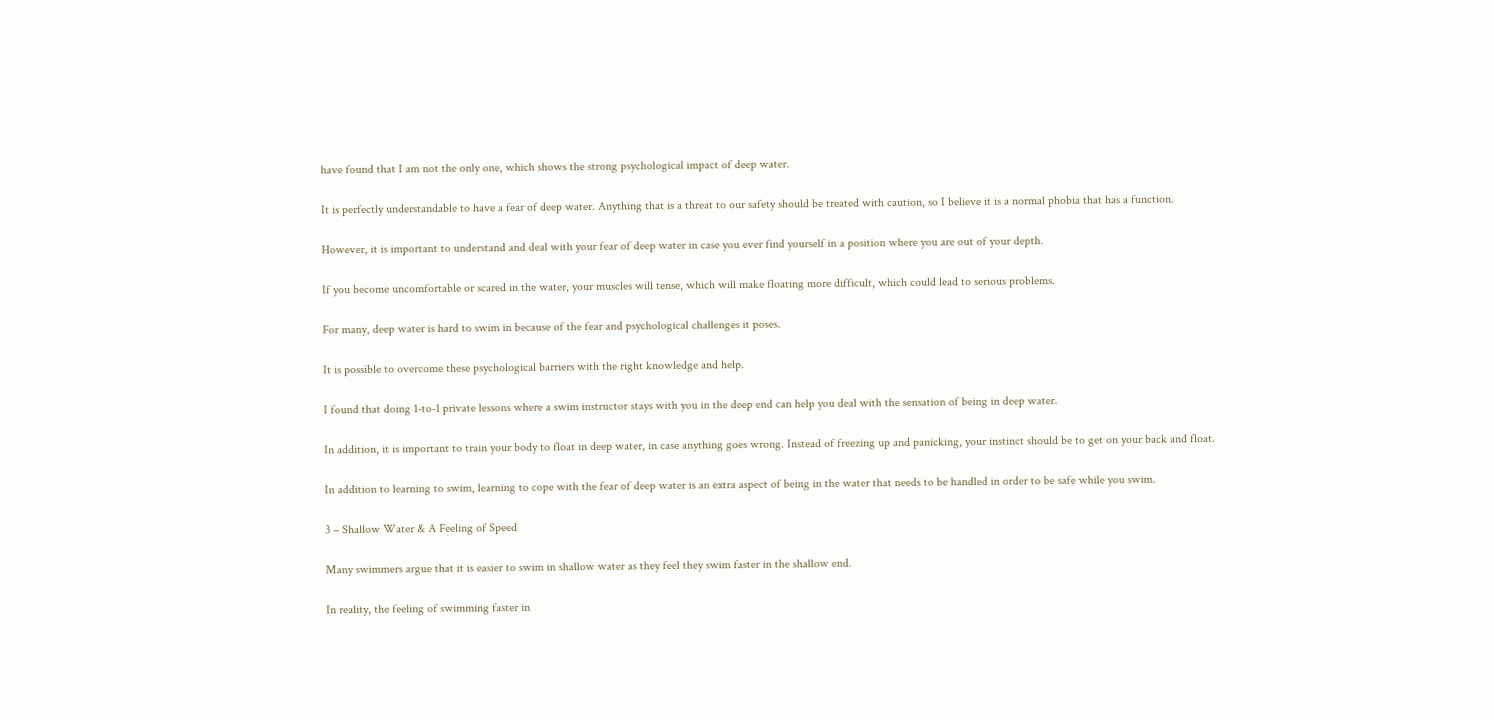have found that I am not the only one, which shows the strong psychological impact of deep water.

It is perfectly understandable to have a fear of deep water. Anything that is a threat to our safety should be treated with caution, so I believe it is a normal phobia that has a function.

However, it is important to understand and deal with your fear of deep water in case you ever find yourself in a position where you are out of your depth.

If you become uncomfortable or scared in the water, your muscles will tense, which will make floating more difficult, which could lead to serious problems.

For many, deep water is hard to swim in because of the fear and psychological challenges it poses.

It is possible to overcome these psychological barriers with the right knowledge and help.

I found that doing 1-to-1 private lessons where a swim instructor stays with you in the deep end can help you deal with the sensation of being in deep water.

In addition, it is important to train your body to float in deep water, in case anything goes wrong. Instead of freezing up and panicking, your instinct should be to get on your back and float.

In addition to learning to swim, learning to cope with the fear of deep water is an extra aspect of being in the water that needs to be handled in order to be safe while you swim.

3 – Shallow Water & A Feeling of Speed

Many swimmers argue that it is easier to swim in shallow water as they feel they swim faster in the shallow end.

In reality, the feeling of swimming faster in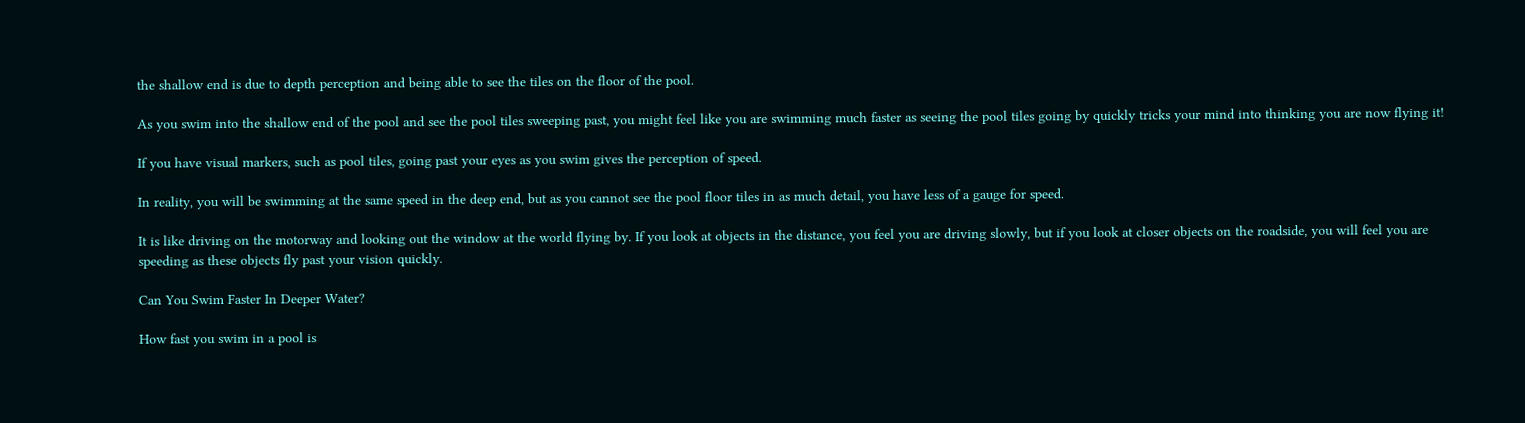the shallow end is due to depth perception and being able to see the tiles on the floor of the pool.

As you swim into the shallow end of the pool and see the pool tiles sweeping past, you might feel like you are swimming much faster as seeing the pool tiles going by quickly tricks your mind into thinking you are now flying it!

If you have visual markers, such as pool tiles, going past your eyes as you swim gives the perception of speed.

In reality, you will be swimming at the same speed in the deep end, but as you cannot see the pool floor tiles in as much detail, you have less of a gauge for speed.

It is like driving on the motorway and looking out the window at the world flying by. If you look at objects in the distance, you feel you are driving slowly, but if you look at closer objects on the roadside, you will feel you are speeding as these objects fly past your vision quickly.

Can You Swim Faster In Deeper Water?

How fast you swim in a pool is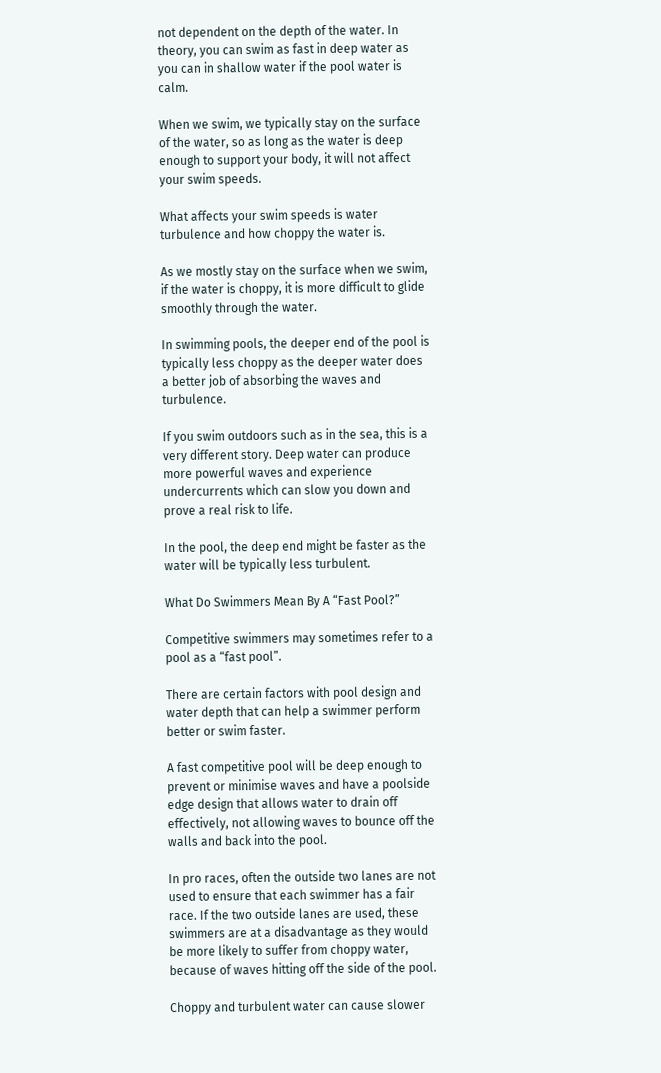not dependent on the depth of the water. In theory, you can swim as fast in deep water as you can in shallow water if the pool water is calm.

When we swim, we typically stay on the surface of the water, so as long as the water is deep enough to support your body, it will not affect your swim speeds.

What affects your swim speeds is water turbulence and how choppy the water is.

As we mostly stay on the surface when we swim, if the water is choppy, it is more difficult to glide smoothly through the water.

In swimming pools, the deeper end of the pool is typically less choppy as the deeper water does a better job of absorbing the waves and turbulence.

If you swim outdoors such as in the sea, this is a very different story. Deep water can produce more powerful waves and experience undercurrents which can slow you down and prove a real risk to life.

In the pool, the deep end might be faster as the water will be typically less turbulent.

What Do Swimmers Mean By A “Fast Pool?”

Competitive swimmers may sometimes refer to a pool as a “fast pool”.

There are certain factors with pool design and water depth that can help a swimmer perform better or swim faster.

A fast competitive pool will be deep enough to prevent or minimise waves and have a poolside edge design that allows water to drain off effectively, not allowing waves to bounce off the walls and back into the pool.

In pro races, often the outside two lanes are not used to ensure that each swimmer has a fair race. If the two outside lanes are used, these swimmers are at a disadvantage as they would be more likely to suffer from choppy water, because of waves hitting off the side of the pool.

Choppy and turbulent water can cause slower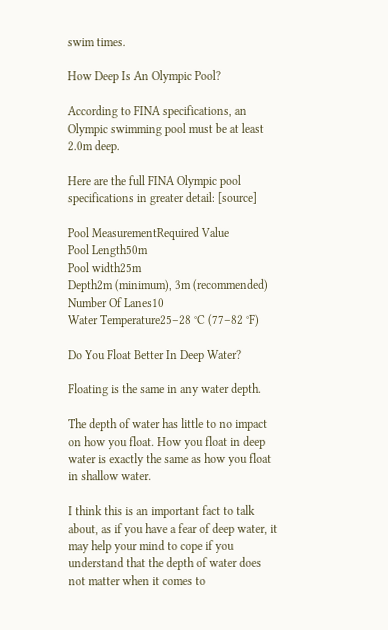swim times.

How Deep Is An Olympic Pool?

According to FINA specifications, an Olympic swimming pool must be at least 2.0m deep.

Here are the full FINA Olympic pool specifications in greater detail: [source]

Pool MeasurementRequired Value
Pool Length50m
Pool width25m
Depth2m (minimum), 3m (recommended)
Number Of Lanes10
Water Temperature25–28 °C (77–82 °F)

Do You Float Better In Deep Water?

Floating is the same in any water depth.

The depth of water has little to no impact on how you float. How you float in deep water is exactly the same as how you float in shallow water.

I think this is an important fact to talk about, as if you have a fear of deep water, it may help your mind to cope if you understand that the depth of water does not matter when it comes to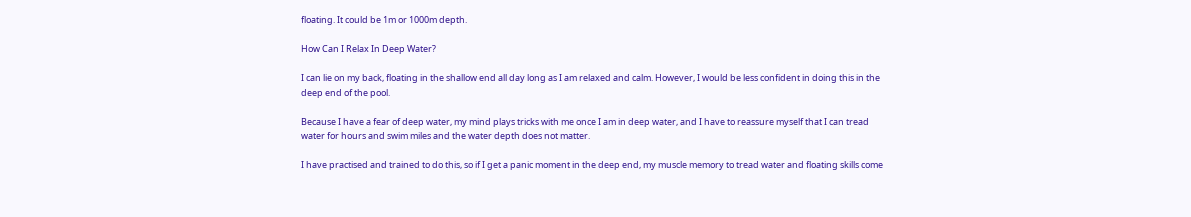floating. It could be 1m or 1000m depth.

How Can I Relax In Deep Water?

I can lie on my back, floating in the shallow end all day long as I am relaxed and calm. However, I would be less confident in doing this in the deep end of the pool.

Because I have a fear of deep water, my mind plays tricks with me once I am in deep water, and I have to reassure myself that I can tread water for hours and swim miles and the water depth does not matter.

I have practised and trained to do this, so if I get a panic moment in the deep end, my muscle memory to tread water and floating skills come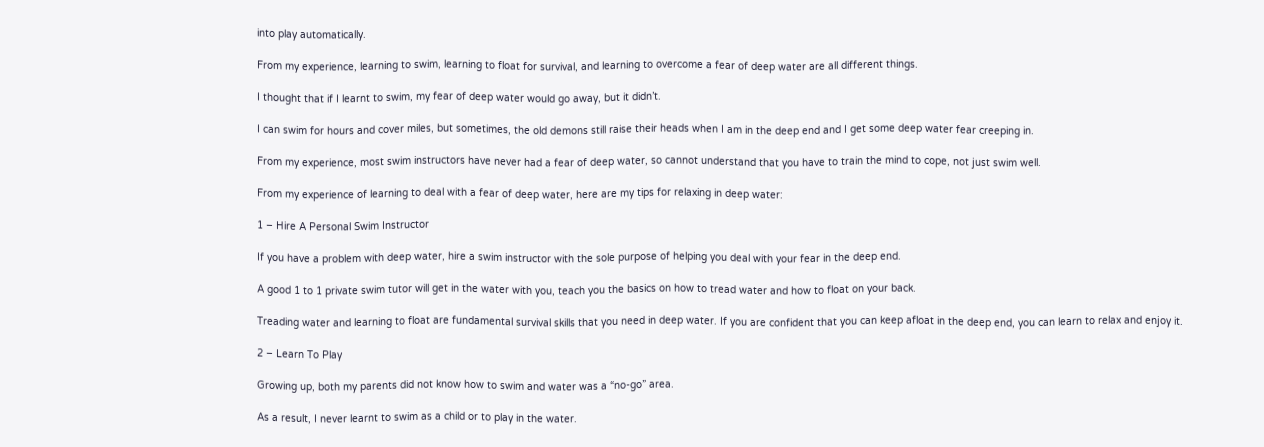into play automatically.

From my experience, learning to swim, learning to float for survival, and learning to overcome a fear of deep water are all different things.

I thought that if I learnt to swim, my fear of deep water would go away, but it didn’t.

I can swim for hours and cover miles, but sometimes, the old demons still raise their heads when I am in the deep end and I get some deep water fear creeping in.

From my experience, most swim instructors have never had a fear of deep water, so cannot understand that you have to train the mind to cope, not just swim well.

From my experience of learning to deal with a fear of deep water, here are my tips for relaxing in deep water:

1 – Hire A Personal Swim Instructor

If you have a problem with deep water, hire a swim instructor with the sole purpose of helping you deal with your fear in the deep end.

A good 1 to 1 private swim tutor will get in the water with you, teach you the basics on how to tread water and how to float on your back.

Treading water and learning to float are fundamental survival skills that you need in deep water. If you are confident that you can keep afloat in the deep end, you can learn to relax and enjoy it.

2 – Learn To Play

Growing up, both my parents did not know how to swim and water was a “no-go” area.

As a result, I never learnt to swim as a child or to play in the water.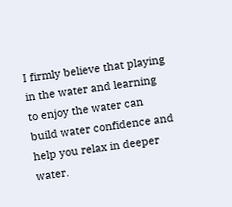I firmly believe that playing in the water and learning to enjoy the water can build water confidence and help you relax in deeper water.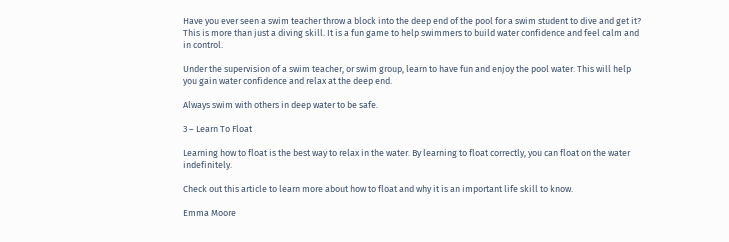Have you ever seen a swim teacher throw a block into the deep end of the pool for a swim student to dive and get it? This is more than just a diving skill. It is a fun game to help swimmers to build water confidence and feel calm and in control.

Under the supervision of a swim teacher, or swim group, learn to have fun and enjoy the pool water. This will help you gain water confidence and relax at the deep end.

Always swim with others in deep water to be safe.

3 – Learn To Float

Learning how to float is the best way to relax in the water. By learning to float correctly, you can float on the water indefinitely.

Check out this article to learn more about how to float and why it is an important life skill to know.

Emma Moore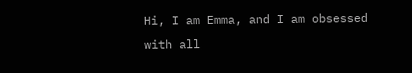Hi, I am Emma, and I am obsessed with all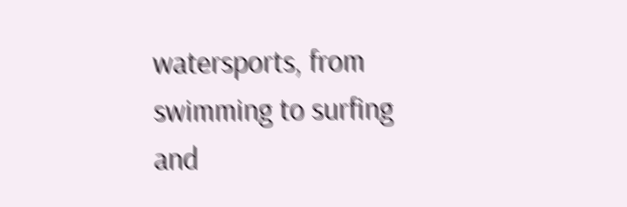watersports, from swimming to surfing and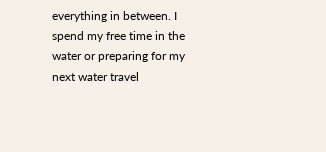everything in between. I spend my free time in the water or preparing for my next water travel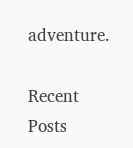adventure.

Recent Posts